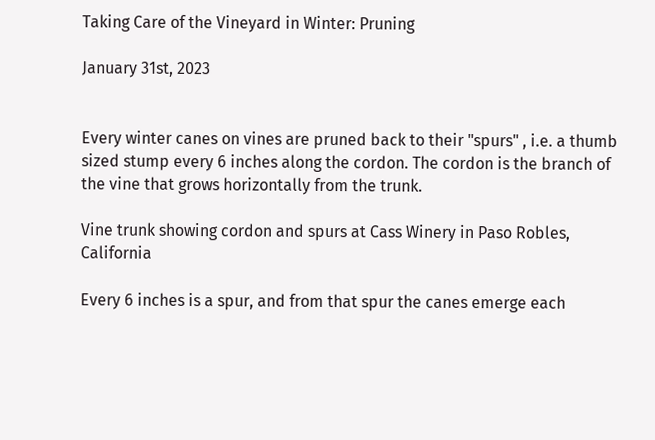Taking Care of the Vineyard in Winter: Pruning

January 31st, 2023


Every winter canes on vines are pruned back to their "spurs" , i.e. a thumb sized stump every 6 inches along the cordon. The cordon is the branch of the vine that grows horizontally from the trunk.

Vine trunk showing cordon and spurs at Cass Winery in Paso Robles, California

Every 6 inches is a spur, and from that spur the canes emerge each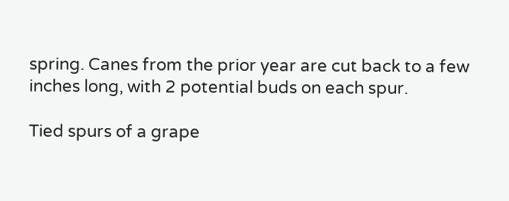spring. Canes from the prior year are cut back to a few inches long, with 2 potential buds on each spur.

Tied spurs of a grape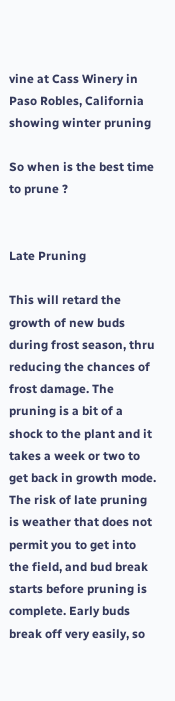vine at Cass Winery in Paso Robles, California showing winter pruning

So when is the best time to prune ?


Late Pruning

This will retard the growth of new buds during frost season, thru reducing the chances of frost damage. The pruning is a bit of a shock to the plant and it takes a week or two to get back in growth mode. The risk of late pruning is weather that does not permit you to get into the field, and bud break starts before pruning is complete. Early buds break off very easily, so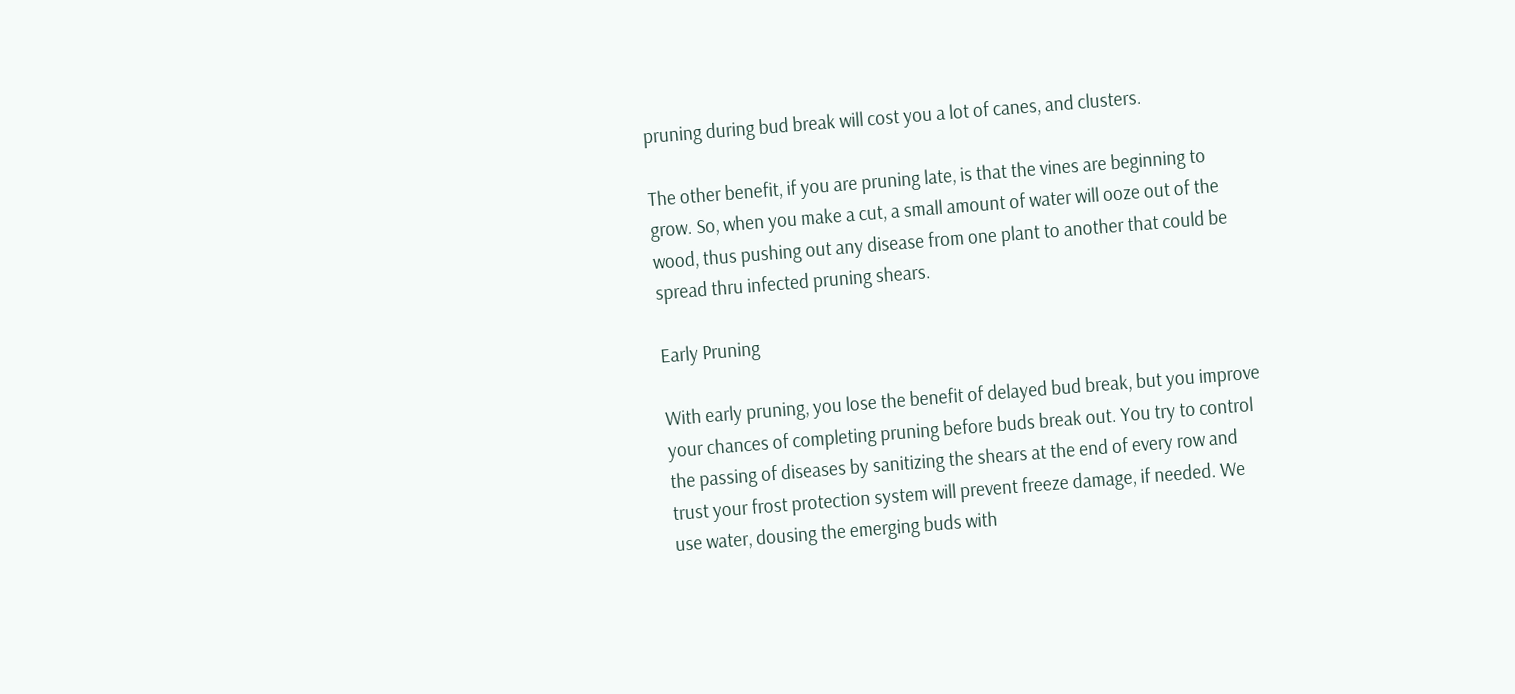pruning during bud break will cost you a lot of canes, and clusters.

The other benefit, if you are pruning late, is that the vines are beginning to grow. So, when you make a cut, a small amount of water will ooze out of the wood, thus pushing out any disease from one plant to another that could be spread thru infected pruning shears.

Early Pruning

With early pruning, you lose the benefit of delayed bud break, but you improve your chances of completing pruning before buds break out. You try to control the passing of diseases by sanitizing the shears at the end of every row and trust your frost protection system will prevent freeze damage, if needed. We use water, dousing the emerging buds with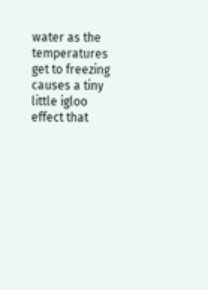water as the temperatures get to freezing causes a tiny little igloo effect that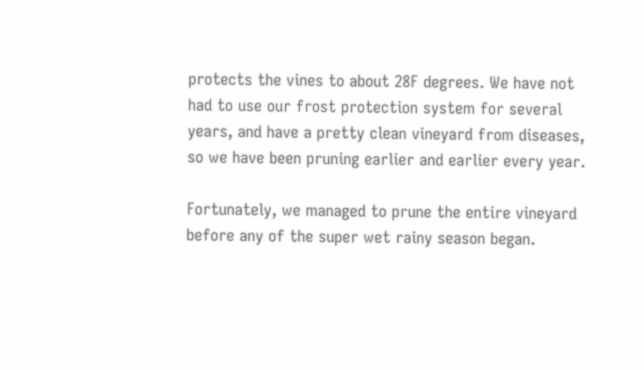protects the vines to about 28F degrees. We have not had to use our frost protection system for several years, and have a pretty clean vineyard from diseases, so we have been pruning earlier and earlier every year.

Fortunately, we managed to prune the entire vineyard before any of the super wet rainy season began.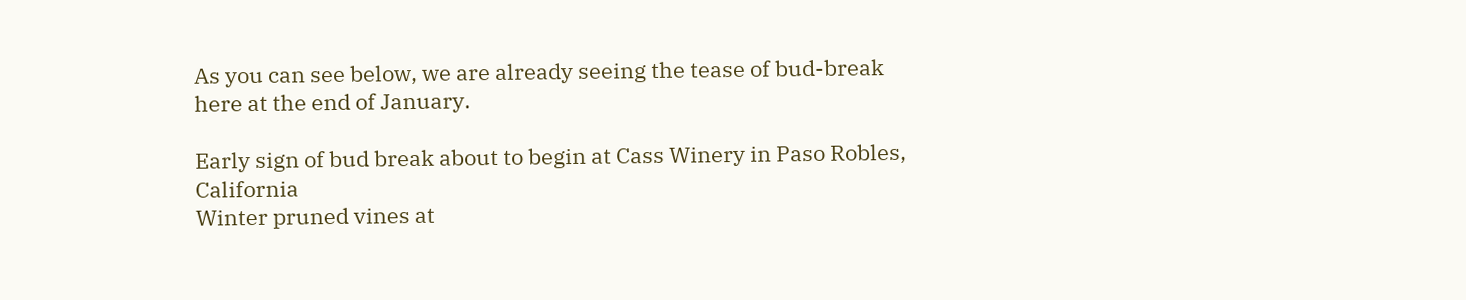As you can see below, we are already seeing the tease of bud-break here at the end of January.

Early sign of bud break about to begin at Cass Winery in Paso Robles, California
Winter pruned vines at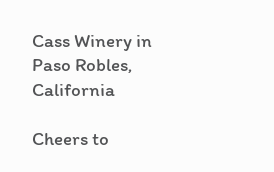Cass Winery in Paso Robles, California

Cheers to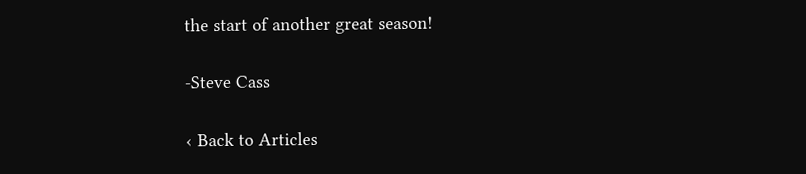the start of another great season!

-Steve Cass

‹ Back to Articles